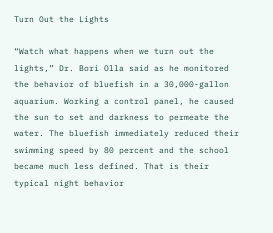Turn Out the Lights

“Watch what happens when we turn out the lights,” Dr. Bori Olla said as he monitored the behavior of bluefish in a 30,000-gallon aquarium. Working a control panel, he caused the sun to set and darkness to permeate the water. The bluefish immediately reduced their swimming speed by 80 percent and the school became much less defined. That is their typical night behavior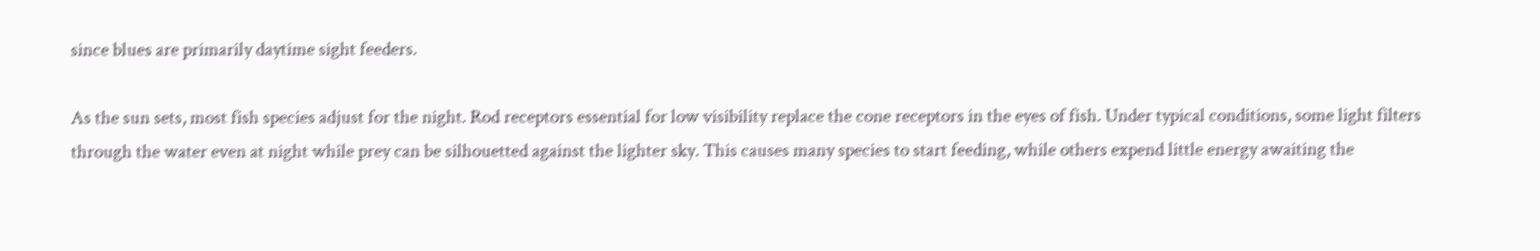since blues are primarily daytime sight feeders.

As the sun sets, most fish species adjust for the night. Rod receptors essential for low visibility replace the cone receptors in the eyes of fish. Under typical conditions, some light filters through the water even at night while prey can be silhouetted against the lighter sky. This causes many species to start feeding, while others expend little energy awaiting the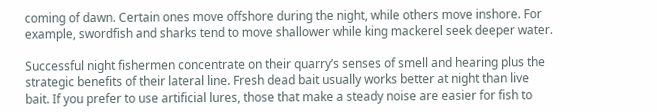coming of dawn. Certain ones move offshore during the night, while others move inshore. For example, swordfish and sharks tend to move shallower while king mackerel seek deeper water.

Successful night fishermen concentrate on their quarry’s senses of smell and hearing plus the strategic benefits of their lateral line. Fresh dead bait usually works better at night than live bait. If you prefer to use artificial lures, those that make a steady noise are easier for fish to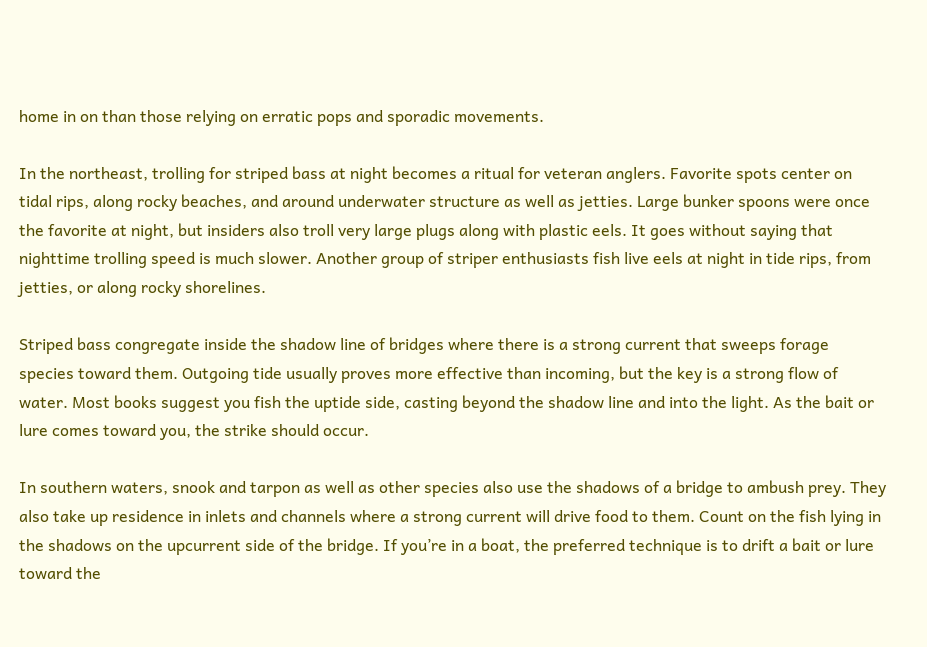home in on than those relying on erratic pops and sporadic movements.

In the northeast, trolling for striped bass at night becomes a ritual for veteran anglers. Favorite spots center on tidal rips, along rocky beaches, and around underwater structure as well as jetties. Large bunker spoons were once the favorite at night, but insiders also troll very large plugs along with plastic eels. It goes without saying that nighttime trolling speed is much slower. Another group of striper enthusiasts fish live eels at night in tide rips, from jetties, or along rocky shorelines.

Striped bass congregate inside the shadow line of bridges where there is a strong current that sweeps forage species toward them. Outgoing tide usually proves more effective than incoming, but the key is a strong flow of water. Most books suggest you fish the uptide side, casting beyond the shadow line and into the light. As the bait or lure comes toward you, the strike should occur.

In southern waters, snook and tarpon as well as other species also use the shadows of a bridge to ambush prey. They also take up residence in inlets and channels where a strong current will drive food to them. Count on the fish lying in the shadows on the upcurrent side of the bridge. If you’re in a boat, the preferred technique is to drift a bait or lure toward the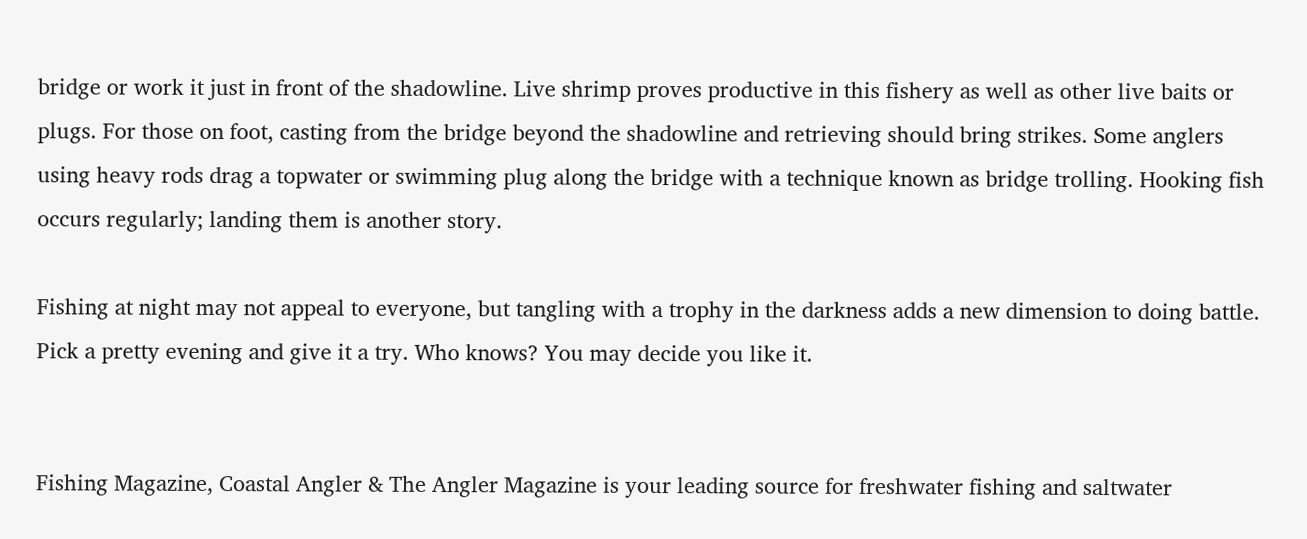bridge or work it just in front of the shadowline. Live shrimp proves productive in this fishery as well as other live baits or plugs. For those on foot, casting from the bridge beyond the shadowline and retrieving should bring strikes. Some anglers using heavy rods drag a topwater or swimming plug along the bridge with a technique known as bridge trolling. Hooking fish occurs regularly; landing them is another story.

Fishing at night may not appeal to everyone, but tangling with a trophy in the darkness adds a new dimension to doing battle. Pick a pretty evening and give it a try. Who knows? You may decide you like it.


Fishing Magazine, Coastal Angler & The Angler Magazine is your leading source for freshwater fishing and saltwater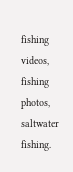fishing videos, fishing photos, saltwater fishing.